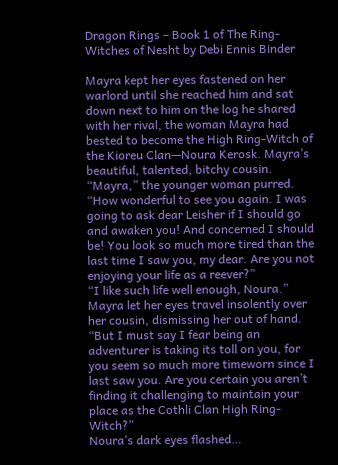Dragon Rings – Book 1 of The Ring-Witches of Nesht by Debi Ennis Binder

Mayra kept her eyes fastened on her warlord until she reached him and sat down next to him on the log he shared with her rival, the woman Mayra had bested to become the High Ring-Witch of the Kioreu Clan—Noura Kerosk. Mayra’s beautiful, talented, bitchy cousin.
“Mayra,” the younger woman purred. “How wonderful to see you again. I was going to ask dear Leisher if I should go and awaken you! And concerned I should be! You look so much more tired than the last time I saw you, my dear. Are you not enjoying your life as a reever?”
“I like such life well enough, Noura.” Mayra let her eyes travel insolently over her cousin, dismissing her out of hand. “But I must say I fear being an adventurer is taking its toll on you, for you seem so much more timeworn since I last saw you. Are you certain you aren’t finding it challenging to maintain your place as the Cothli Clan High Ring-Witch?”
Noura’s dark eyes flashed…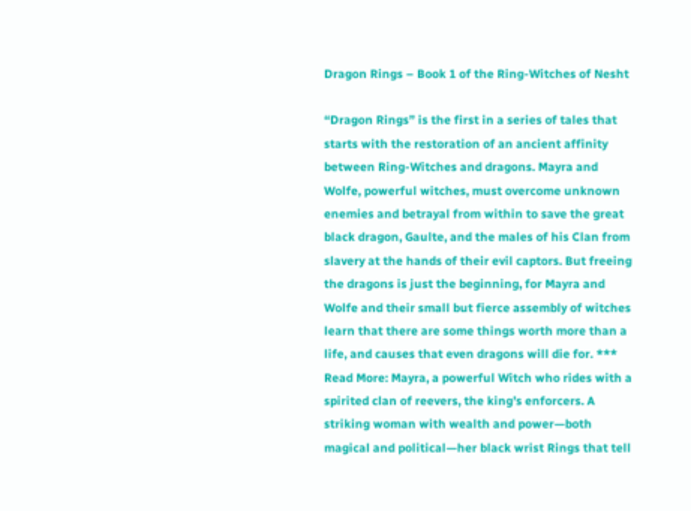Dragon Rings – Book 1 of the Ring-Witches of Nesht

“Dragon Rings” is the first in a series of tales that starts with the restoration of an ancient affinity between Ring-Witches and dragons. Mayra and Wolfe, powerful witches, must overcome unknown enemies and betrayal from within to save the great black dragon, Gaulte, and the males of his Clan from slavery at the hands of their evil captors. But freeing the dragons is just the beginning, for Mayra and Wolfe and their small but fierce assembly of witches learn that there are some things worth more than a life, and causes that even dragons will die for. *** Read More: Mayra, a powerful Witch who rides with a spirited clan of reevers, the king’s enforcers. A striking woman with wealth and power—both magical and political—her black wrist Rings that tell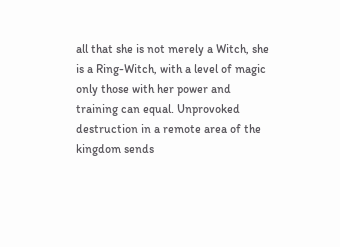all that she is not merely a Witch, she is a Ring-Witch, with a level of magic only those with her power and training can equal. Unprovoked destruction in a remote area of the kingdom sends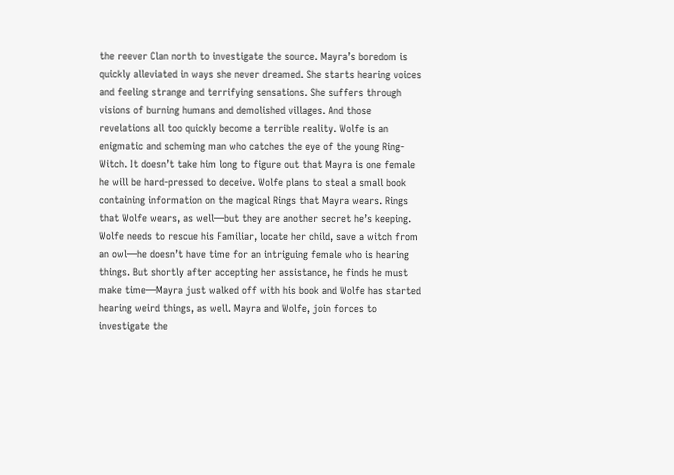the reever Clan north to investigate the source. Mayra’s boredom is quickly alleviated in ways she never dreamed. She starts hearing voices and feeling strange and terrifying sensations. She suffers through visions of burning humans and demolished villages. And those revelations all too quickly become a terrible reality. Wolfe is an enigmatic and scheming man who catches the eye of the young Ring-Witch. It doesn’t take him long to figure out that Mayra is one female he will be hard-pressed to deceive. Wolfe plans to steal a small book containing information on the magical Rings that Mayra wears. Rings that Wolfe wears, as well—but they are another secret he’s keeping. Wolfe needs to rescue his Familiar, locate her child, save a witch from an owl—he doesn’t have time for an intriguing female who is hearing things. But shortly after accepting her assistance, he finds he must make time—Mayra just walked off with his book and Wolfe has started hearing weird things, as well. Mayra and Wolfe, join forces to investigate the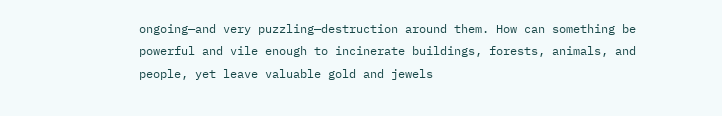ongoing—and very puzzling—destruction around them. How can something be powerful and vile enough to incinerate buildings, forests, animals, and people, yet leave valuable gold and jewels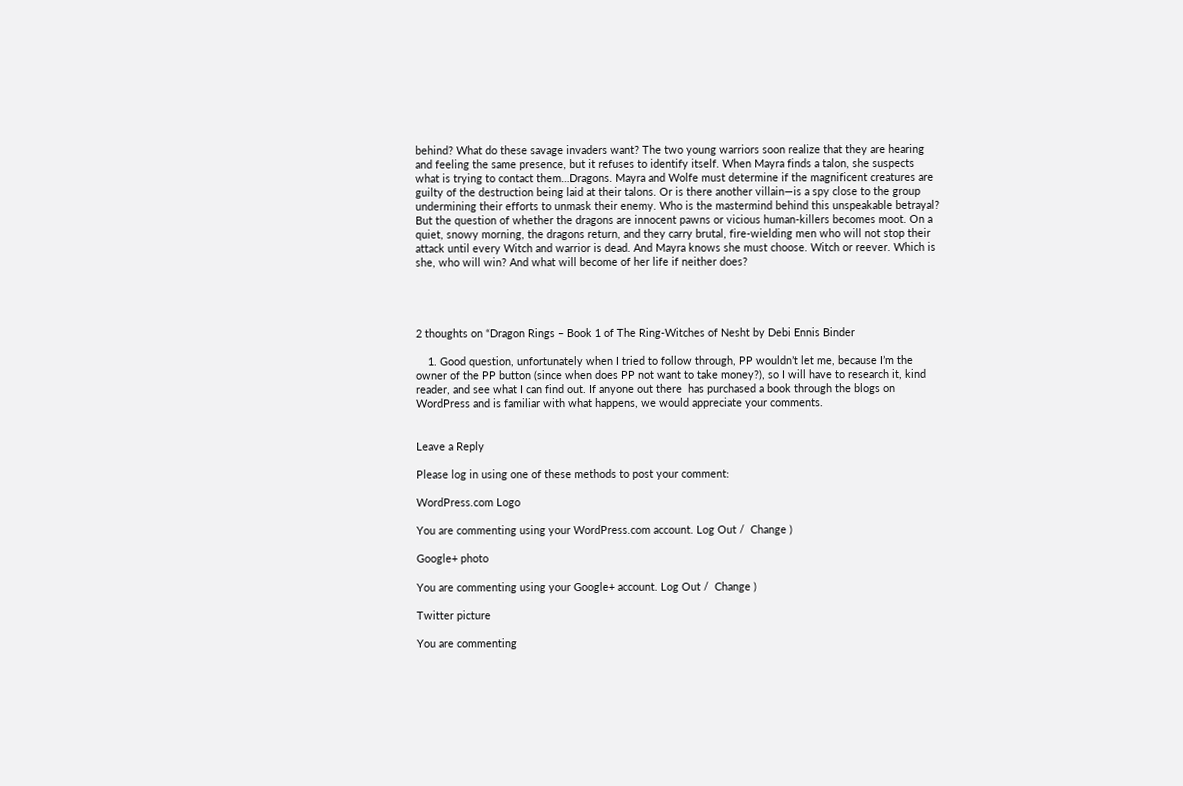behind? What do these savage invaders want? The two young warriors soon realize that they are hearing and feeling the same presence, but it refuses to identify itself. When Mayra finds a talon, she suspects what is trying to contact them…Dragons. Mayra and Wolfe must determine if the magnificent creatures are guilty of the destruction being laid at their talons. Or is there another villain—is a spy close to the group undermining their efforts to unmask their enemy. Who is the mastermind behind this unspeakable betrayal? But the question of whether the dragons are innocent pawns or vicious human-killers becomes moot. On a quiet, snowy morning, the dragons return, and they carry brutal, fire-wielding men who will not stop their attack until every Witch and warrior is dead. And Mayra knows she must choose. Witch or reever. Which is she, who will win? And what will become of her life if neither does?




2 thoughts on “Dragon Rings – Book 1 of The Ring-Witches of Nesht by Debi Ennis Binder

    1. Good question, unfortunately when I tried to follow through, PP wouldn’t let me, because I’m the owner of the PP button (since when does PP not want to take money?), so I will have to research it, kind reader, and see what I can find out. If anyone out there  has purchased a book through the blogs on WordPress and is familiar with what happens, we would appreciate your comments.


Leave a Reply

Please log in using one of these methods to post your comment:

WordPress.com Logo

You are commenting using your WordPress.com account. Log Out /  Change )

Google+ photo

You are commenting using your Google+ account. Log Out /  Change )

Twitter picture

You are commenting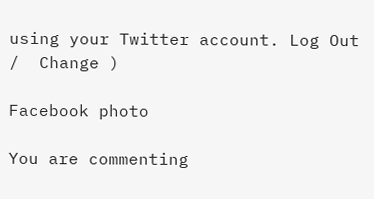using your Twitter account. Log Out /  Change )

Facebook photo

You are commenting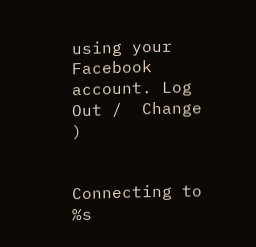using your Facebook account. Log Out /  Change )


Connecting to %s